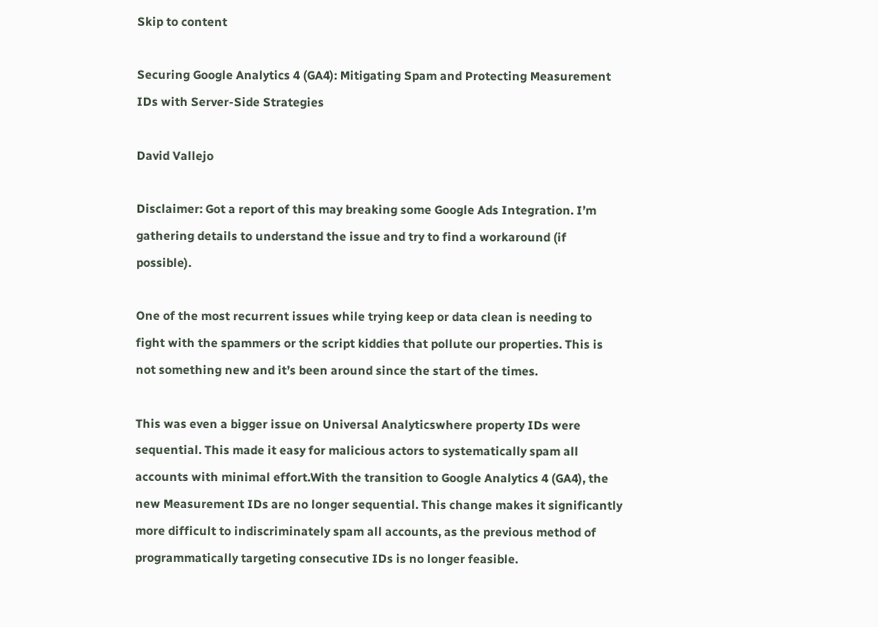Skip to content

Securing Google Analytics 4 (GA4): Mitigating Spam and Protecting Measurement IDs with Server-Side Strategies

David Vallejo

Disclaimer: Got a report of this may breaking some Google Ads Integration. I’m gathering details to understand the issue and try to find a workaround (if possible).

One of the most recurrent issues while trying keep or data clean is needing to fight with the spammers or the script kiddies that pollute our properties. This is not something new and it’s been around since the start of the times.

This was even a bigger issue on Universal Analyticswhere property IDs were sequential. This made it easy for malicious actors to systematically spam all accounts with minimal effort.With the transition to Google Analytics 4 (GA4), the new Measurement IDs are no longer sequential. This change makes it significantly more difficult to indiscriminately spam all accounts, as the previous method of programmatically targeting consecutive IDs is no longer feasible.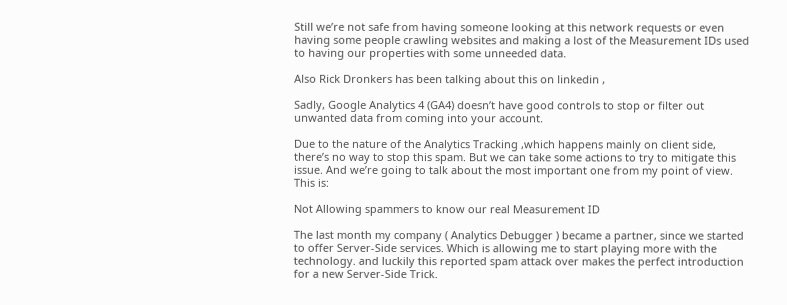Still we’re not safe from having someone looking at this network requests or even having some people crawling websites and making a lost of the Measurement IDs used to having our properties with some unneeded data.

Also Rick Dronkers has been talking about this on linkedin ,

Sadly, Google Analytics 4 (GA4) doesn’t have good controls to stop or filter out unwanted data from coming into your account.

Due to the nature of the Analytics Tracking ,which happens mainly on client side, there’s no way to stop this spam. But we can take some actions to try to mitigate this issue. And we’re going to talk about the most important one from my point of view. This is:

Not Allowing spammers to know our real Measurement ID

The last month my company ( Analytics Debugger ) became a partner, since we started to offer Server-Side services. Which is allowing me to start playing more with the technology. and luckily this reported spam attack over makes the perfect introduction for a new Server-Side Trick.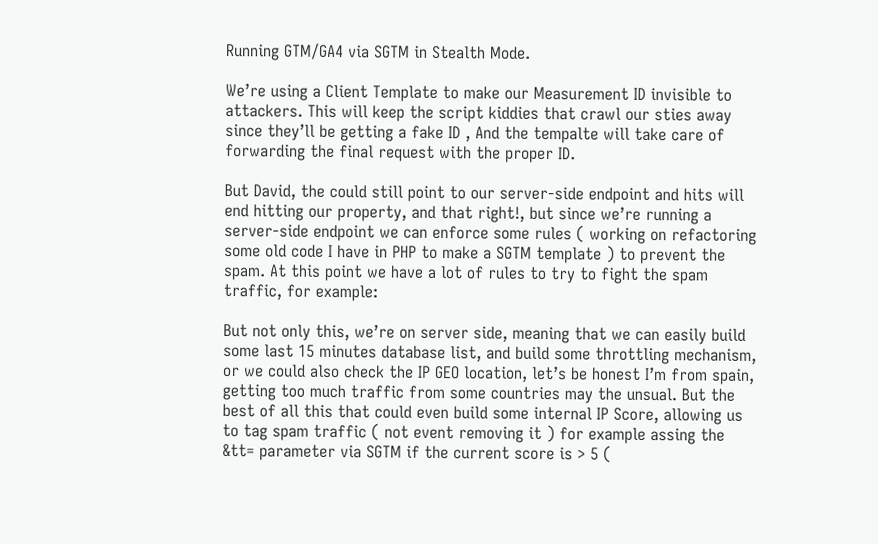Running GTM/GA4 via SGTM in Stealth Mode.

We’re using a Client Template to make our Measurement ID invisible to attackers. This will keep the script kiddies that crawl our sties away since they’ll be getting a fake ID , And the tempalte will take care of forwarding the final request with the proper ID.

But David, the could still point to our server-side endpoint and hits will end hitting our property, and that right!, but since we’re running a server-side endpoint we can enforce some rules ( working on refactoring some old code I have in PHP to make a SGTM template ) to prevent the spam. At this point we have a lot of rules to try to fight the spam traffic, for example:

But not only this, we’re on server side, meaning that we can easily build some last 15 minutes database list, and build some throttling mechanism, or we could also check the IP GEO location, let’s be honest I’m from spain, getting too much traffic from some countries may the unsual. But the best of all this that could even build some internal IP Score, allowing us to tag spam traffic ( not event removing it ) for example assing the &tt= parameter via SGTM if the current score is > 5 (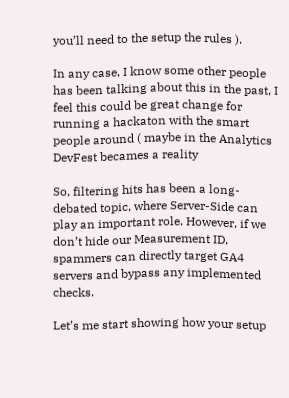you’ll need to the setup the rules ).

In any case, I know some other people has been talking about this in the past, I feel this could be great change for running a hackaton with the smart people around ( maybe in the Analytics DevFest becames a reality

So, filtering hits has been a long-debated topic, where Server-Side can play an important role. However, if we don’t hide our Measurement ID, spammers can directly target GA4 servers and bypass any implemented checks.

Let’s me start showing how your setup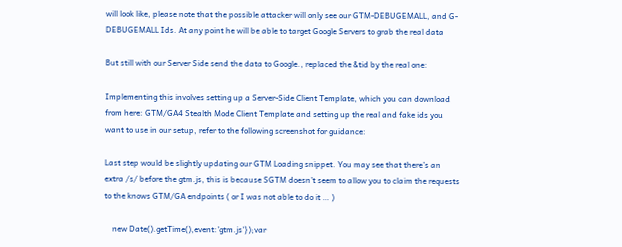will look like, please note that the possible attacker will only see our GTM-DEBUGEMALL, and G-DEBUGEMALL Ids. At any point he will be able to target Google Servers to grab the real data

But still with our Server Side send the data to Google., replaced the &tid by the real one:

Implementing this involves setting up a Server-Side Client Template, which you can download from here: GTM/GA4 Stealth Mode Client Template and setting up the real and fake ids you want to use in our setup, refer to the following screenshot for guidance:

Last step would be slightly updating our GTM Loading snippet. You may see that there’s an extra /s/ before the gtm.js, this is because SGTM doesn’t seem to allow you to claim the requests to the knows GTM/GA endpoints ( or I was not able to do it … )

    new Date().getTime(),event:'gtm.js'});var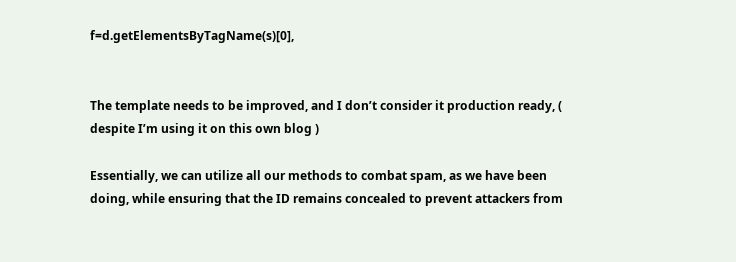f=d.getElementsByTagName(s)[0],


The template needs to be improved, and I don’t consider it production ready, ( despite I’m using it on this own blog )

Essentially, we can utilize all our methods to combat spam, as we have been doing, while ensuring that the ID remains concealed to prevent attackers from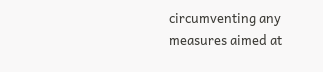circumventing any measures aimed at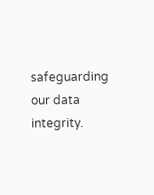safeguarding our data integrity.